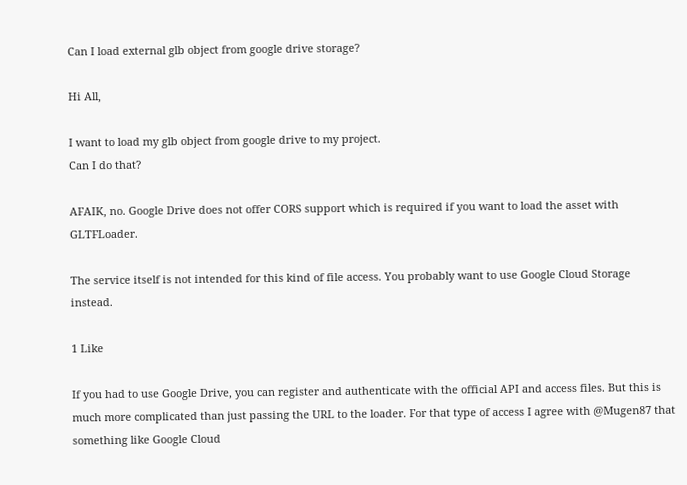Can I load external glb object from google drive storage?

Hi All,

I want to load my glb object from google drive to my project.
Can I do that?

AFAIK, no. Google Drive does not offer CORS support which is required if you want to load the asset with GLTFLoader.

The service itself is not intended for this kind of file access. You probably want to use Google Cloud Storage instead.

1 Like

If you had to use Google Drive, you can register and authenticate with the official API and access files. But this is much more complicated than just passing the URL to the loader. For that type of access I agree with @Mugen87 that something like Google Cloud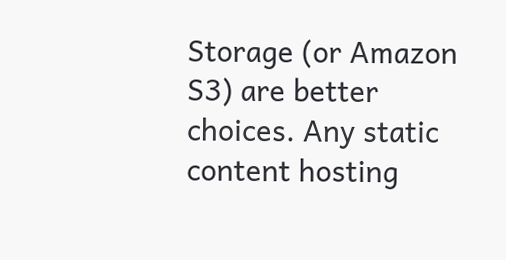Storage (or Amazon S3) are better choices. Any static content hosting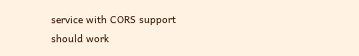service with CORS support should work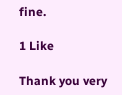fine.

1 Like

Thank you very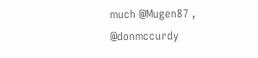much @Mugen87 , @donmccurdy